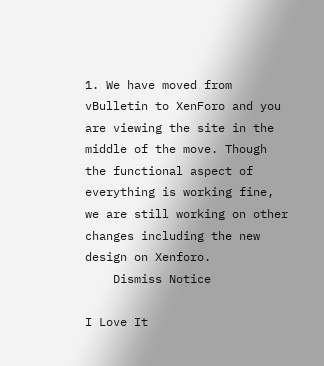1. We have moved from vBulletin to XenForo and you are viewing the site in the middle of the move. Though the functional aspect of everything is working fine, we are still working on other changes including the new design on Xenforo.
    Dismiss Notice

I Love It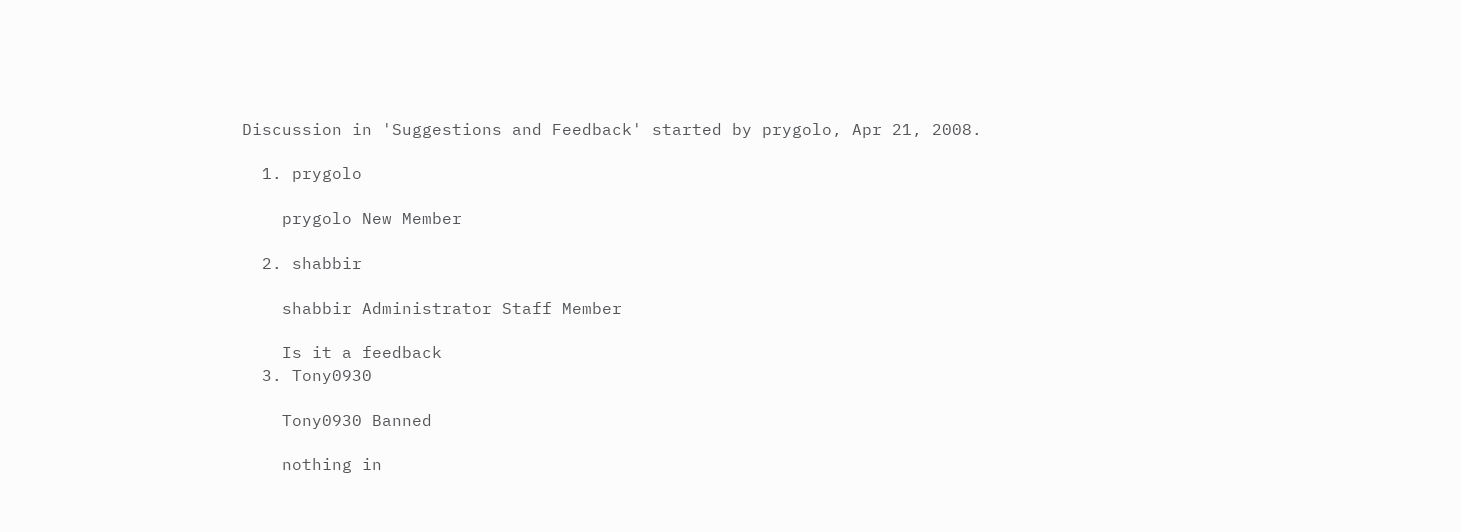Discussion in 'Suggestions and Feedback' started by prygolo, Apr 21, 2008.

  1. prygolo

    prygolo New Member

  2. shabbir

    shabbir Administrator Staff Member

    Is it a feedback
  3. Tony0930

    Tony0930 Banned

    nothing in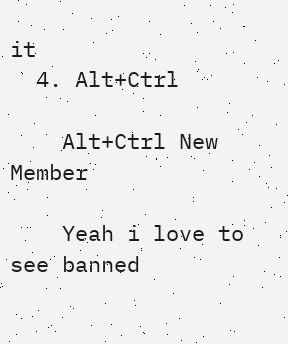it
  4. Alt+Ctrl

    Alt+Ctrl New Member

    Yeah i love to see banned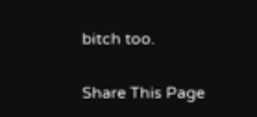bitch too.

Share This Page